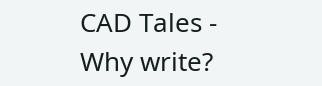CAD Tales -
Why write?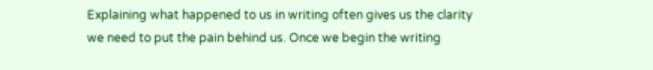Explaining what happened to us in writing often gives us the clarity we need to put the pain behind us. Once we begin the writing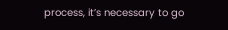process, it’s necessary to go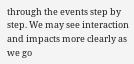through the events step by step. We may see interaction and impacts more clearly as we go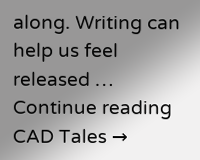along. Writing can help us feel released … Continue reading CAD Tales →